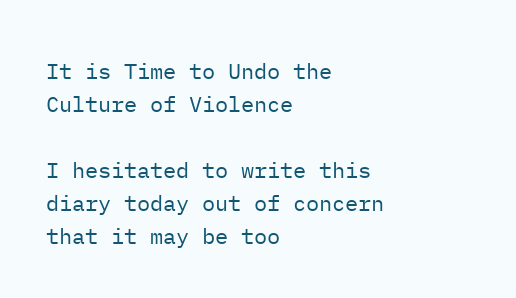It is Time to Undo the Culture of Violence

I hesitated to write this diary today out of concern that it may be too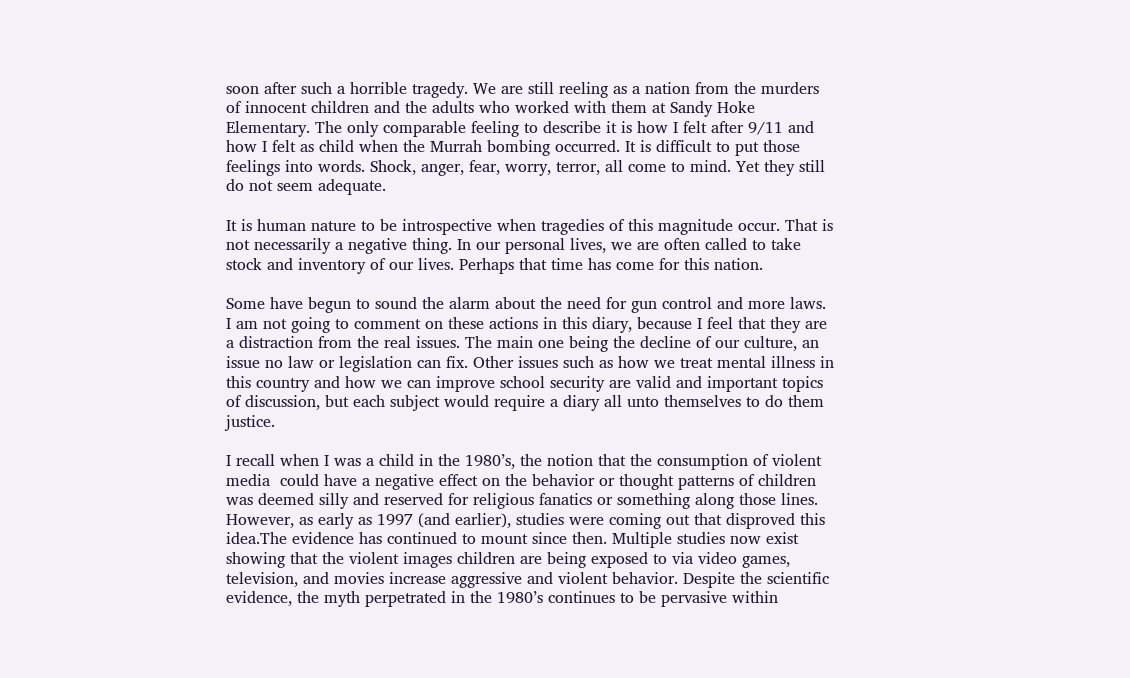soon after such a horrible tragedy. We are still reeling as a nation from the murders of innocent children and the adults who worked with them at Sandy Hoke Elementary. The only comparable feeling to describe it is how I felt after 9/11 and how I felt as child when the Murrah bombing occurred. It is difficult to put those feelings into words. Shock, anger, fear, worry, terror, all come to mind. Yet they still do not seem adequate.

It is human nature to be introspective when tragedies of this magnitude occur. That is not necessarily a negative thing. In our personal lives, we are often called to take stock and inventory of our lives. Perhaps that time has come for this nation.

Some have begun to sound the alarm about the need for gun control and more laws. I am not going to comment on these actions in this diary, because I feel that they are a distraction from the real issues. The main one being the decline of our culture, an issue no law or legislation can fix. Other issues such as how we treat mental illness in this country and how we can improve school security are valid and important topics of discussion, but each subject would require a diary all unto themselves to do them justice.

I recall when I was a child in the 1980’s, the notion that the consumption of violent media  could have a negative effect on the behavior or thought patterns of children was deemed silly and reserved for religious fanatics or something along those lines. However, as early as 1997 (and earlier), studies were coming out that disproved this idea.The evidence has continued to mount since then. Multiple studies now exist  showing that the violent images children are being exposed to via video games, television, and movies increase aggressive and violent behavior. Despite the scientific evidence, the myth perpetrated in the 1980’s continues to be pervasive within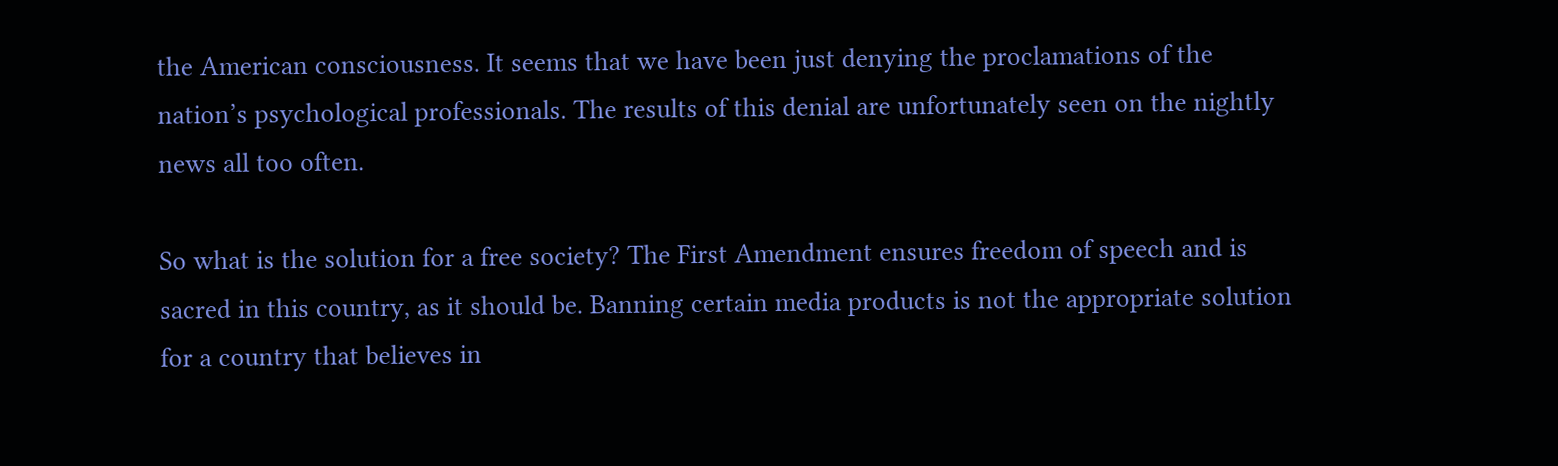the American consciousness. It seems that we have been just denying the proclamations of the nation’s psychological professionals. The results of this denial are unfortunately seen on the nightly news all too often.

So what is the solution for a free society? The First Amendment ensures freedom of speech and is sacred in this country, as it should be. Banning certain media products is not the appropriate solution for a country that believes in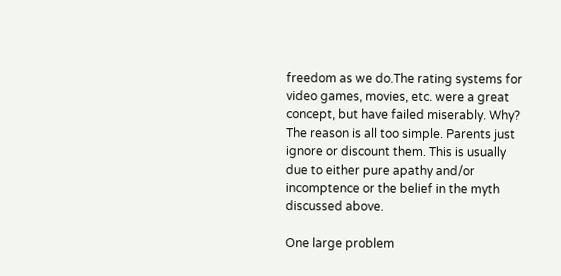freedom as we do.The rating systems for video games, movies, etc. were a great concept, but have failed miserably. Why? The reason is all too simple. Parents just ignore or discount them. This is usually due to either pure apathy and/or incomptence or the belief in the myth discussed above.

One large problem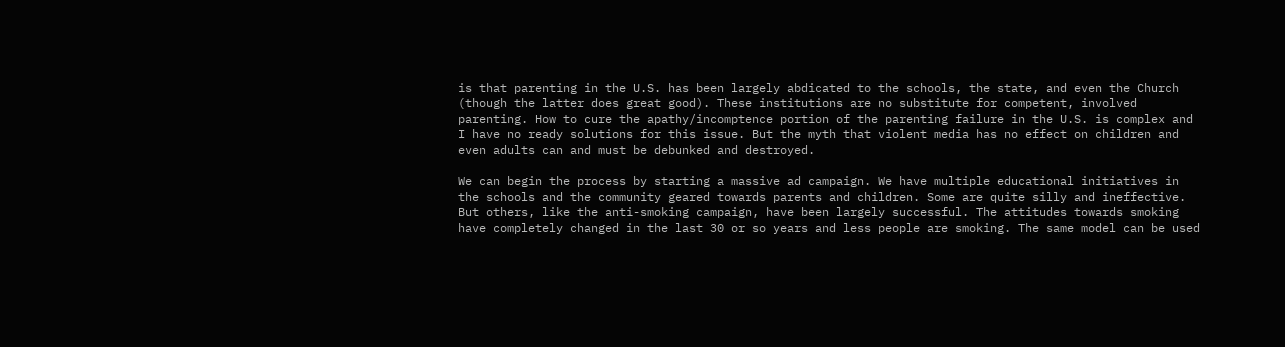is that parenting in the U.S. has been largely abdicated to the schools, the state, and even the Church (though the latter does great good). These institutions are no substitute for competent, involved parenting. How to cure the apathy/incomptence portion of the parenting failure in the U.S. is complex and I have no ready solutions for this issue. But the myth that violent media has no effect on children and even adults can and must be debunked and destroyed.

We can begin the process by starting a massive ad campaign. We have multiple educational initiatives in the schools and the community geared towards parents and children. Some are quite silly and ineffective. But others, like the anti-smoking campaign, have been largely successful. The attitudes towards smoking have completely changed in the last 30 or so years and less people are smoking. The same model can be used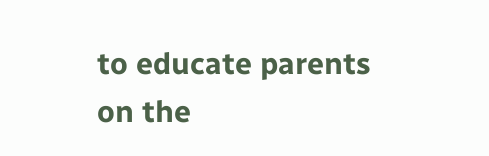to educate parents on the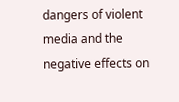dangers of violent media and the negative effects on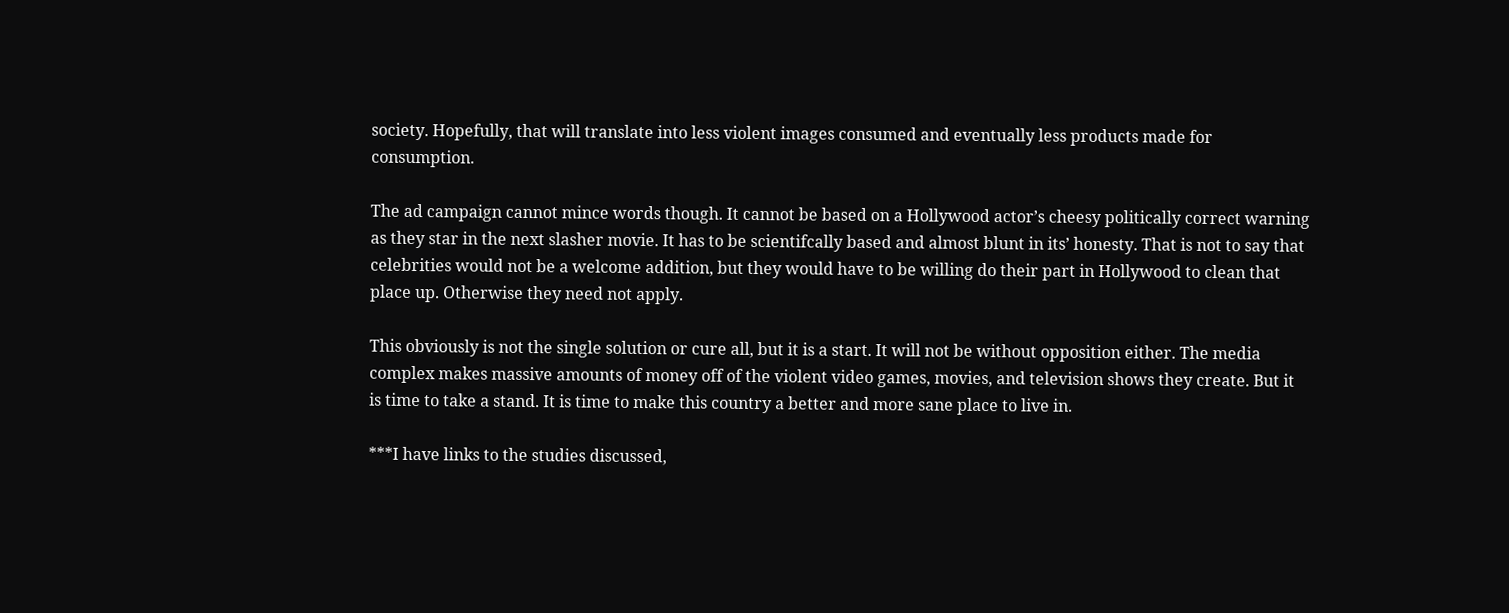society. Hopefully, that will translate into less violent images consumed and eventually less products made for consumption.

The ad campaign cannot mince words though. It cannot be based on a Hollywood actor’s cheesy politically correct warning as they star in the next slasher movie. It has to be scientifcally based and almost blunt in its’ honesty. That is not to say that celebrities would not be a welcome addition, but they would have to be willing do their part in Hollywood to clean that place up. Otherwise they need not apply.

This obviously is not the single solution or cure all, but it is a start. It will not be without opposition either. The media complex makes massive amounts of money off of the violent video games, movies, and television shows they create. But it is time to take a stand. It is time to make this country a better and more sane place to live in.

***I have links to the studies discussed,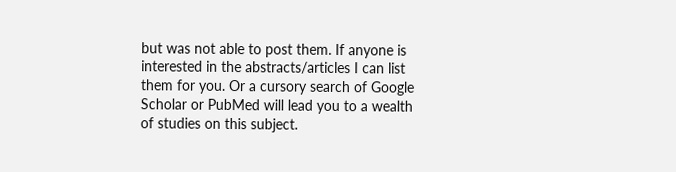but was not able to post them. If anyone is interested in the abstracts/articles I can list them for you. Or a cursory search of Google Scholar or PubMed will lead you to a wealth of studies on this subject.